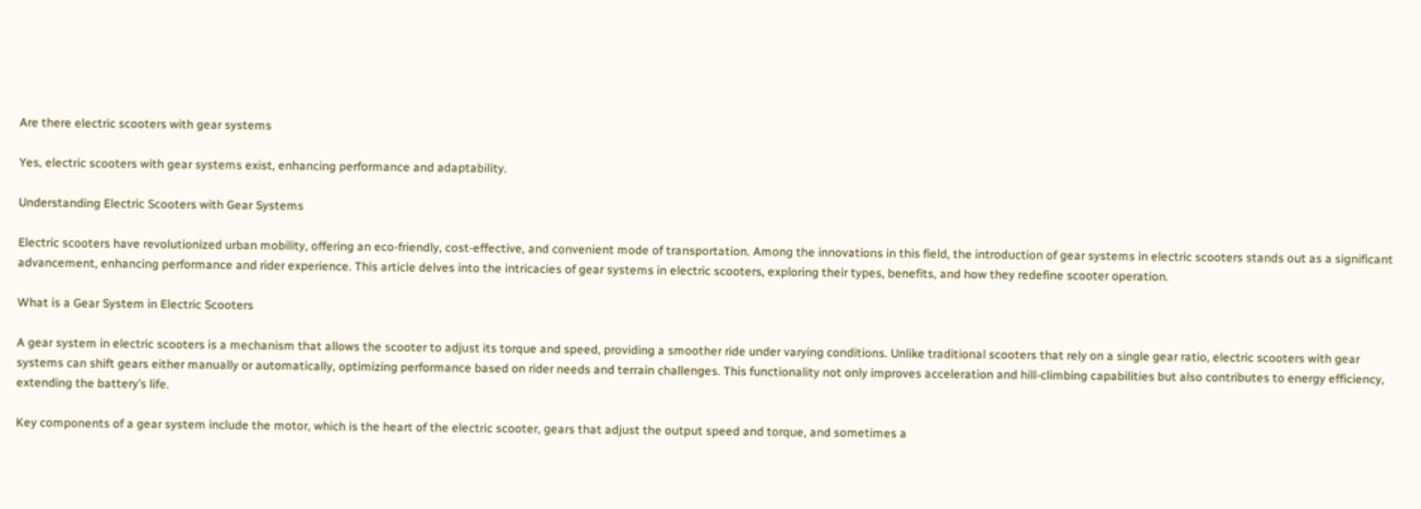Are there electric scooters with gear systems

Yes, electric scooters with gear systems exist, enhancing performance and adaptability.

Understanding Electric Scooters with Gear Systems

Electric scooters have revolutionized urban mobility, offering an eco-friendly, cost-effective, and convenient mode of transportation. Among the innovations in this field, the introduction of gear systems in electric scooters stands out as a significant advancement, enhancing performance and rider experience. This article delves into the intricacies of gear systems in electric scooters, exploring their types, benefits, and how they redefine scooter operation.

What is a Gear System in Electric Scooters

A gear system in electric scooters is a mechanism that allows the scooter to adjust its torque and speed, providing a smoother ride under varying conditions. Unlike traditional scooters that rely on a single gear ratio, electric scooters with gear systems can shift gears either manually or automatically, optimizing performance based on rider needs and terrain challenges. This functionality not only improves acceleration and hill-climbing capabilities but also contributes to energy efficiency, extending the battery’s life.

Key components of a gear system include the motor, which is the heart of the electric scooter, gears that adjust the output speed and torque, and sometimes a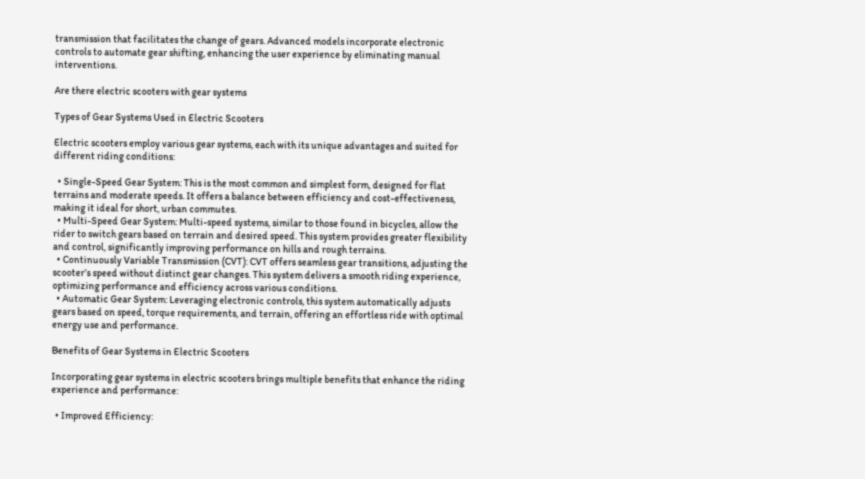transmission that facilitates the change of gears. Advanced models incorporate electronic controls to automate gear shifting, enhancing the user experience by eliminating manual interventions.

Are there electric scooters with gear systems

Types of Gear Systems Used in Electric Scooters

Electric scooters employ various gear systems, each with its unique advantages and suited for different riding conditions:

  • Single-Speed Gear System: This is the most common and simplest form, designed for flat terrains and moderate speeds. It offers a balance between efficiency and cost-effectiveness, making it ideal for short, urban commutes.
  • Multi-Speed Gear System: Multi-speed systems, similar to those found in bicycles, allow the rider to switch gears based on terrain and desired speed. This system provides greater flexibility and control, significantly improving performance on hills and rough terrains.
  • Continuously Variable Transmission (CVT): CVT offers seamless gear transitions, adjusting the scooter’s speed without distinct gear changes. This system delivers a smooth riding experience, optimizing performance and efficiency across various conditions.
  • Automatic Gear System: Leveraging electronic controls, this system automatically adjusts gears based on speed, torque requirements, and terrain, offering an effortless ride with optimal energy use and performance.

Benefits of Gear Systems in Electric Scooters

Incorporating gear systems in electric scooters brings multiple benefits that enhance the riding experience and performance:

  • Improved Efficiency: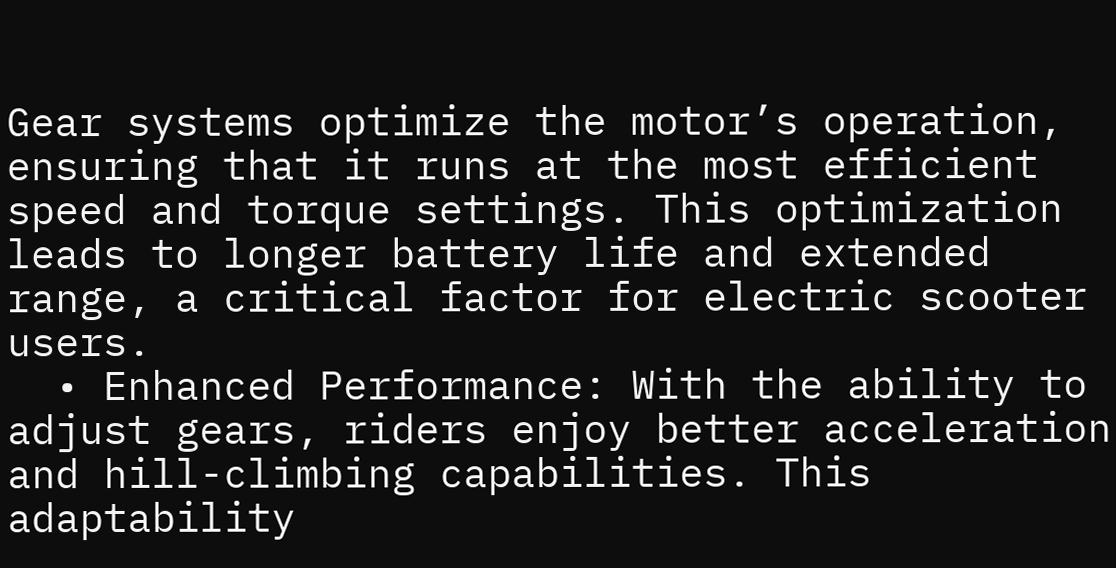Gear systems optimize the motor’s operation, ensuring that it runs at the most efficient speed and torque settings. This optimization leads to longer battery life and extended range, a critical factor for electric scooter users.
  • Enhanced Performance: With the ability to adjust gears, riders enjoy better acceleration and hill-climbing capabilities. This adaptability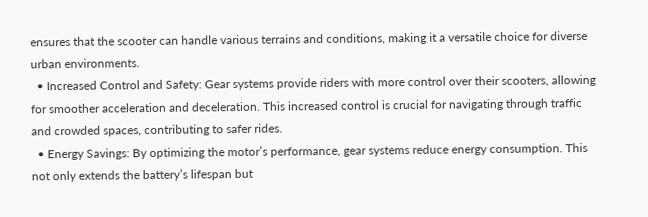ensures that the scooter can handle various terrains and conditions, making it a versatile choice for diverse urban environments.
  • Increased Control and Safety: Gear systems provide riders with more control over their scooters, allowing for smoother acceleration and deceleration. This increased control is crucial for navigating through traffic and crowded spaces, contributing to safer rides.
  • Energy Savings: By optimizing the motor’s performance, gear systems reduce energy consumption. This not only extends the battery’s lifespan but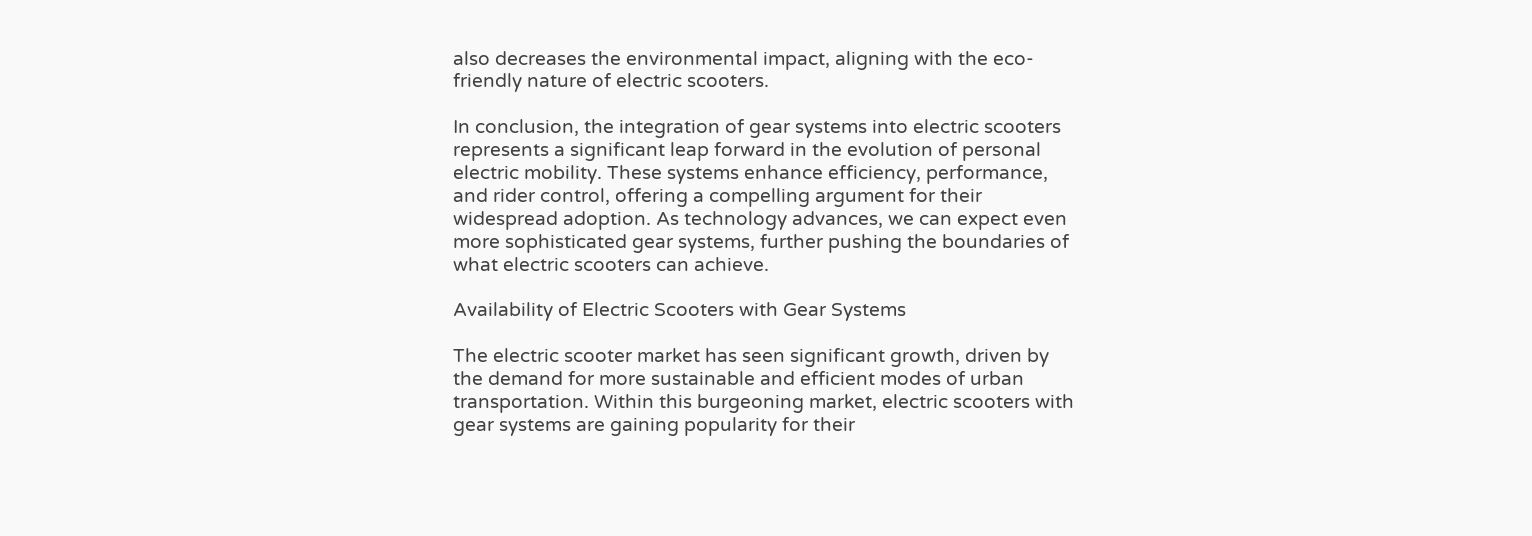also decreases the environmental impact, aligning with the eco-friendly nature of electric scooters.

In conclusion, the integration of gear systems into electric scooters represents a significant leap forward in the evolution of personal electric mobility. These systems enhance efficiency, performance, and rider control, offering a compelling argument for their widespread adoption. As technology advances, we can expect even more sophisticated gear systems, further pushing the boundaries of what electric scooters can achieve.

Availability of Electric Scooters with Gear Systems

The electric scooter market has seen significant growth, driven by the demand for more sustainable and efficient modes of urban transportation. Within this burgeoning market, electric scooters with gear systems are gaining popularity for their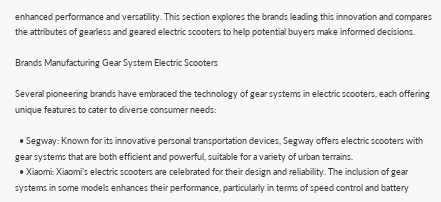enhanced performance and versatility. This section explores the brands leading this innovation and compares the attributes of gearless and geared electric scooters to help potential buyers make informed decisions.

Brands Manufacturing Gear System Electric Scooters

Several pioneering brands have embraced the technology of gear systems in electric scooters, each offering unique features to cater to diverse consumer needs:

  • Segway: Known for its innovative personal transportation devices, Segway offers electric scooters with gear systems that are both efficient and powerful, suitable for a variety of urban terrains.
  • Xiaomi: Xiaomi’s electric scooters are celebrated for their design and reliability. The inclusion of gear systems in some models enhances their performance, particularly in terms of speed control and battery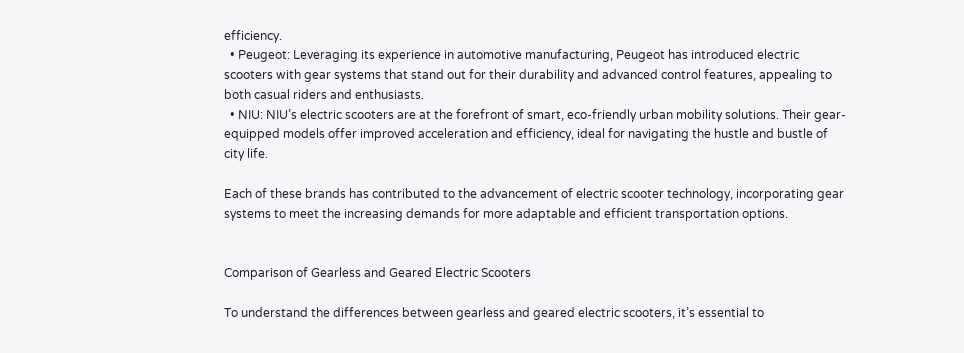efficiency.
  • Peugeot: Leveraging its experience in automotive manufacturing, Peugeot has introduced electric scooters with gear systems that stand out for their durability and advanced control features, appealing to both casual riders and enthusiasts.
  • NIU: NIU’s electric scooters are at the forefront of smart, eco-friendly urban mobility solutions. Their gear-equipped models offer improved acceleration and efficiency, ideal for navigating the hustle and bustle of city life.

Each of these brands has contributed to the advancement of electric scooter technology, incorporating gear systems to meet the increasing demands for more adaptable and efficient transportation options.


Comparison of Gearless and Geared Electric Scooters

To understand the differences between gearless and geared electric scooters, it’s essential to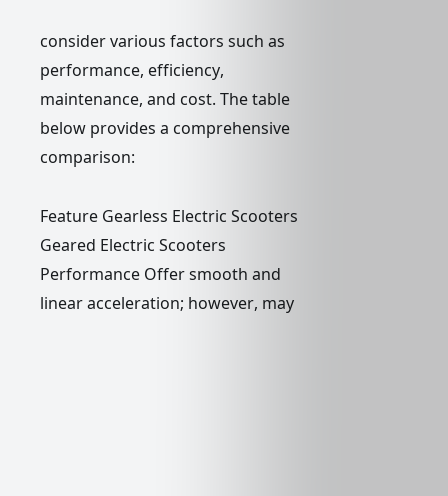consider various factors such as performance, efficiency, maintenance, and cost. The table below provides a comprehensive comparison:

Feature Gearless Electric Scooters Geared Electric Scooters
Performance Offer smooth and linear acceleration; however, may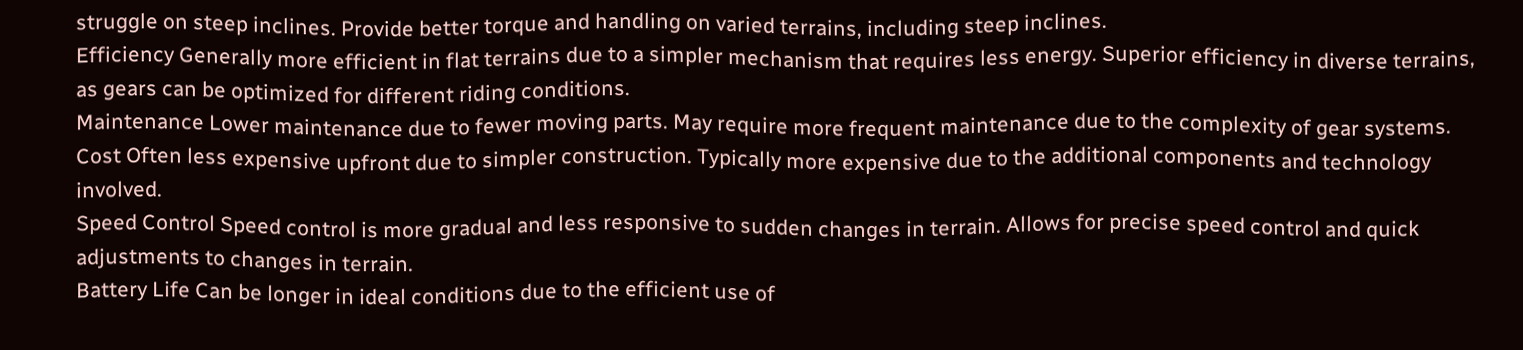struggle on steep inclines. Provide better torque and handling on varied terrains, including steep inclines.
Efficiency Generally more efficient in flat terrains due to a simpler mechanism that requires less energy. Superior efficiency in diverse terrains, as gears can be optimized for different riding conditions.
Maintenance Lower maintenance due to fewer moving parts. May require more frequent maintenance due to the complexity of gear systems.
Cost Often less expensive upfront due to simpler construction. Typically more expensive due to the additional components and technology involved.
Speed Control Speed control is more gradual and less responsive to sudden changes in terrain. Allows for precise speed control and quick adjustments to changes in terrain.
Battery Life Can be longer in ideal conditions due to the efficient use of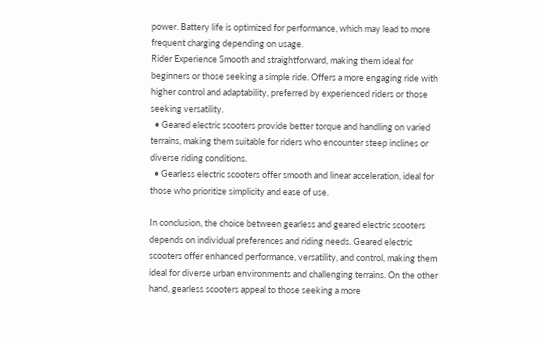power. Battery life is optimized for performance, which may lead to more frequent charging depending on usage.
Rider Experience Smooth and straightforward, making them ideal for beginners or those seeking a simple ride. Offers a more engaging ride with higher control and adaptability, preferred by experienced riders or those seeking versatility.
  • Geared electric scooters provide better torque and handling on varied terrains, making them suitable for riders who encounter steep inclines or diverse riding conditions.
  • Gearless electric scooters offer smooth and linear acceleration, ideal for those who prioritize simplicity and ease of use.

In conclusion, the choice between gearless and geared electric scooters depends on individual preferences and riding needs. Geared electric scooters offer enhanced performance, versatility, and control, making them ideal for diverse urban environments and challenging terrains. On the other hand, gearless scooters appeal to those seeking a more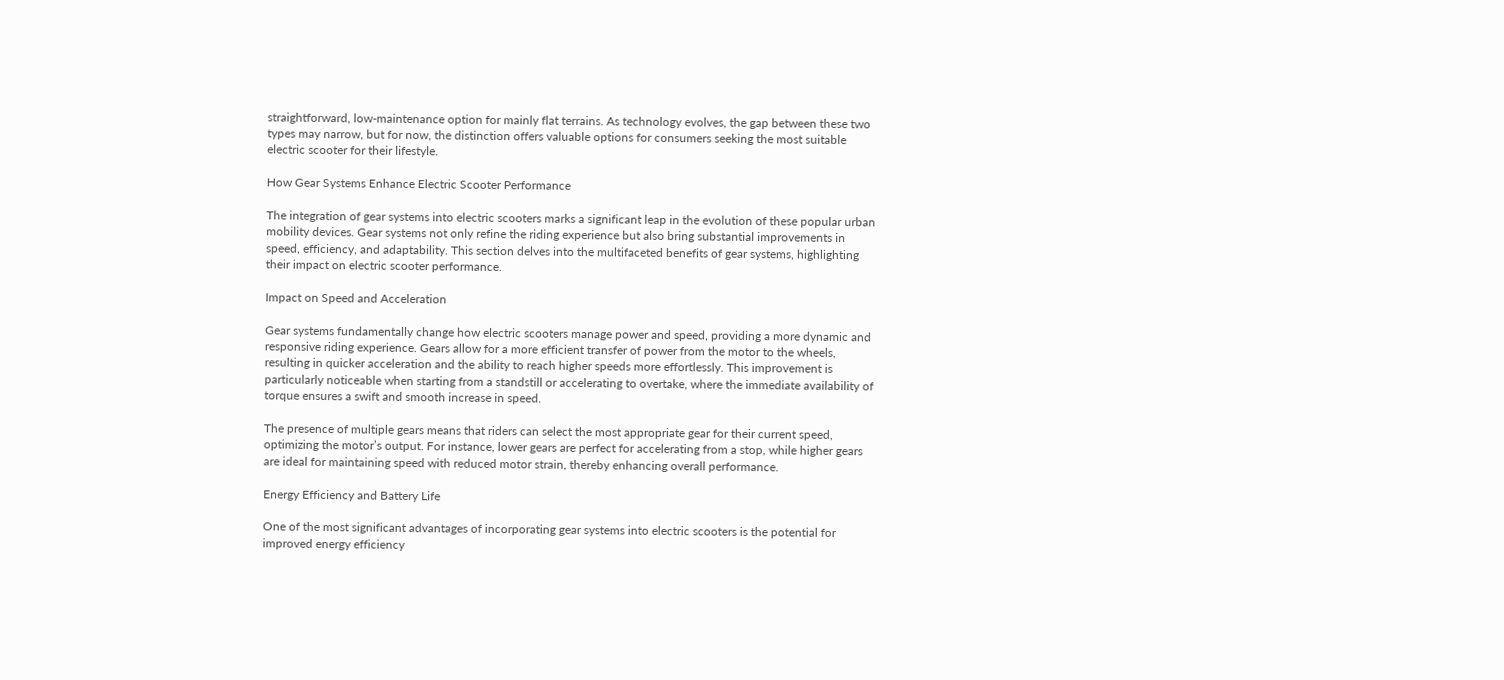straightforward, low-maintenance option for mainly flat terrains. As technology evolves, the gap between these two types may narrow, but for now, the distinction offers valuable options for consumers seeking the most suitable electric scooter for their lifestyle.

How Gear Systems Enhance Electric Scooter Performance

The integration of gear systems into electric scooters marks a significant leap in the evolution of these popular urban mobility devices. Gear systems not only refine the riding experience but also bring substantial improvements in speed, efficiency, and adaptability. This section delves into the multifaceted benefits of gear systems, highlighting their impact on electric scooter performance.

Impact on Speed and Acceleration

Gear systems fundamentally change how electric scooters manage power and speed, providing a more dynamic and responsive riding experience. Gears allow for a more efficient transfer of power from the motor to the wheels, resulting in quicker acceleration and the ability to reach higher speeds more effortlessly. This improvement is particularly noticeable when starting from a standstill or accelerating to overtake, where the immediate availability of torque ensures a swift and smooth increase in speed.

The presence of multiple gears means that riders can select the most appropriate gear for their current speed, optimizing the motor’s output. For instance, lower gears are perfect for accelerating from a stop, while higher gears are ideal for maintaining speed with reduced motor strain, thereby enhancing overall performance.

Energy Efficiency and Battery Life

One of the most significant advantages of incorporating gear systems into electric scooters is the potential for improved energy efficiency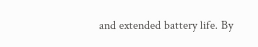and extended battery life. By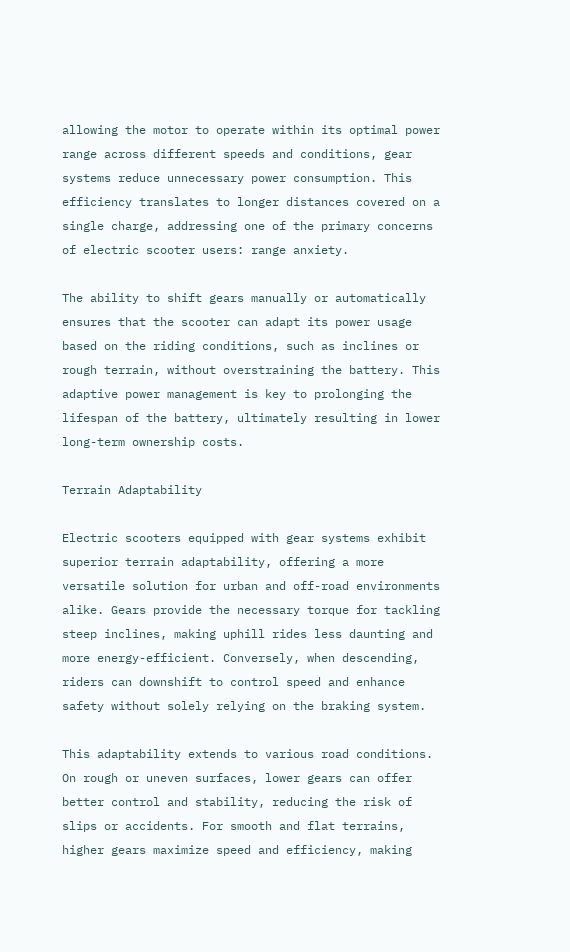allowing the motor to operate within its optimal power range across different speeds and conditions, gear systems reduce unnecessary power consumption. This efficiency translates to longer distances covered on a single charge, addressing one of the primary concerns of electric scooter users: range anxiety.

The ability to shift gears manually or automatically ensures that the scooter can adapt its power usage based on the riding conditions, such as inclines or rough terrain, without overstraining the battery. This adaptive power management is key to prolonging the lifespan of the battery, ultimately resulting in lower long-term ownership costs.

Terrain Adaptability

Electric scooters equipped with gear systems exhibit superior terrain adaptability, offering a more versatile solution for urban and off-road environments alike. Gears provide the necessary torque for tackling steep inclines, making uphill rides less daunting and more energy-efficient. Conversely, when descending, riders can downshift to control speed and enhance safety without solely relying on the braking system.

This adaptability extends to various road conditions. On rough or uneven surfaces, lower gears can offer better control and stability, reducing the risk of slips or accidents. For smooth and flat terrains, higher gears maximize speed and efficiency, making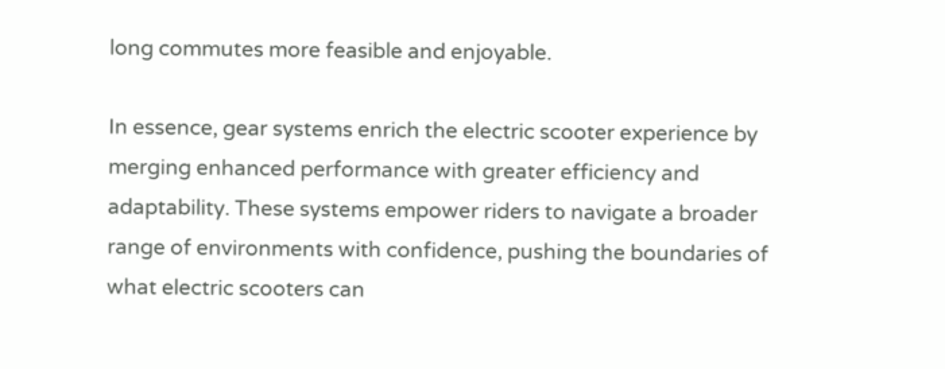long commutes more feasible and enjoyable.

In essence, gear systems enrich the electric scooter experience by merging enhanced performance with greater efficiency and adaptability. These systems empower riders to navigate a broader range of environments with confidence, pushing the boundaries of what electric scooters can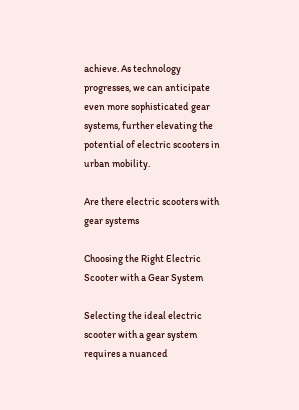achieve. As technology progresses, we can anticipate even more sophisticated gear systems, further elevating the potential of electric scooters in urban mobility.

Are there electric scooters with gear systems

Choosing the Right Electric Scooter with a Gear System

Selecting the ideal electric scooter with a gear system requires a nuanced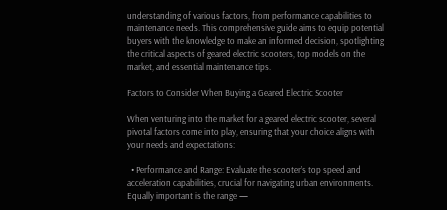understanding of various factors, from performance capabilities to maintenance needs. This comprehensive guide aims to equip potential buyers with the knowledge to make an informed decision, spotlighting the critical aspects of geared electric scooters, top models on the market, and essential maintenance tips.

Factors to Consider When Buying a Geared Electric Scooter

When venturing into the market for a geared electric scooter, several pivotal factors come into play, ensuring that your choice aligns with your needs and expectations:

  • Performance and Range: Evaluate the scooter’s top speed and acceleration capabilities, crucial for navigating urban environments. Equally important is the range —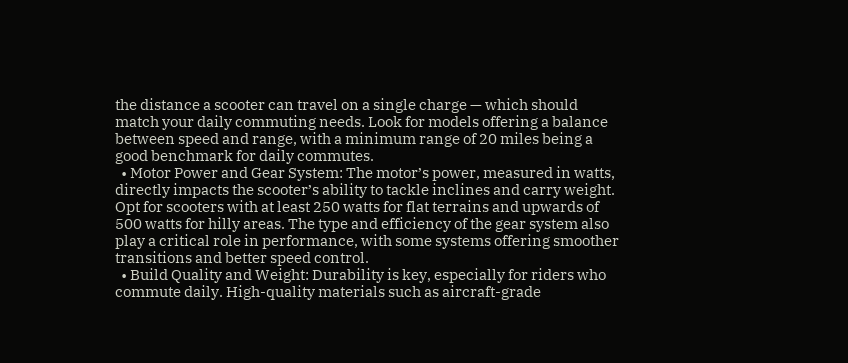the distance a scooter can travel on a single charge — which should match your daily commuting needs. Look for models offering a balance between speed and range, with a minimum range of 20 miles being a good benchmark for daily commutes.
  • Motor Power and Gear System: The motor’s power, measured in watts, directly impacts the scooter’s ability to tackle inclines and carry weight. Opt for scooters with at least 250 watts for flat terrains and upwards of 500 watts for hilly areas. The type and efficiency of the gear system also play a critical role in performance, with some systems offering smoother transitions and better speed control.
  • Build Quality and Weight: Durability is key, especially for riders who commute daily. High-quality materials such as aircraft-grade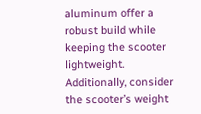aluminum offer a robust build while keeping the scooter lightweight. Additionally, consider the scooter’s weight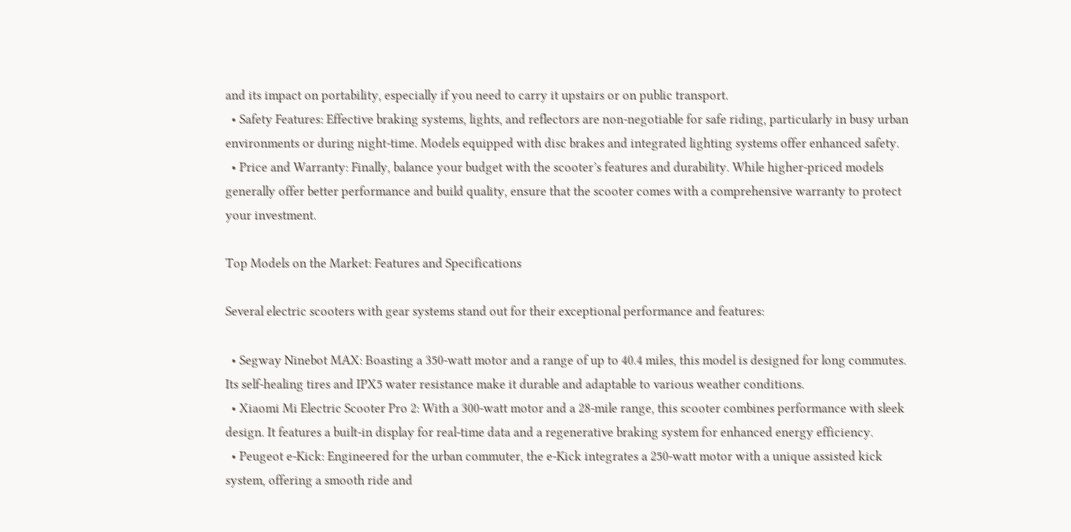and its impact on portability, especially if you need to carry it upstairs or on public transport.
  • Safety Features: Effective braking systems, lights, and reflectors are non-negotiable for safe riding, particularly in busy urban environments or during night-time. Models equipped with disc brakes and integrated lighting systems offer enhanced safety.
  • Price and Warranty: Finally, balance your budget with the scooter’s features and durability. While higher-priced models generally offer better performance and build quality, ensure that the scooter comes with a comprehensive warranty to protect your investment.

Top Models on the Market: Features and Specifications

Several electric scooters with gear systems stand out for their exceptional performance and features:

  • Segway Ninebot MAX: Boasting a 350-watt motor and a range of up to 40.4 miles, this model is designed for long commutes. Its self-healing tires and IPX5 water resistance make it durable and adaptable to various weather conditions.
  • Xiaomi Mi Electric Scooter Pro 2: With a 300-watt motor and a 28-mile range, this scooter combines performance with sleek design. It features a built-in display for real-time data and a regenerative braking system for enhanced energy efficiency.
  • Peugeot e-Kick: Engineered for the urban commuter, the e-Kick integrates a 250-watt motor with a unique assisted kick system, offering a smooth ride and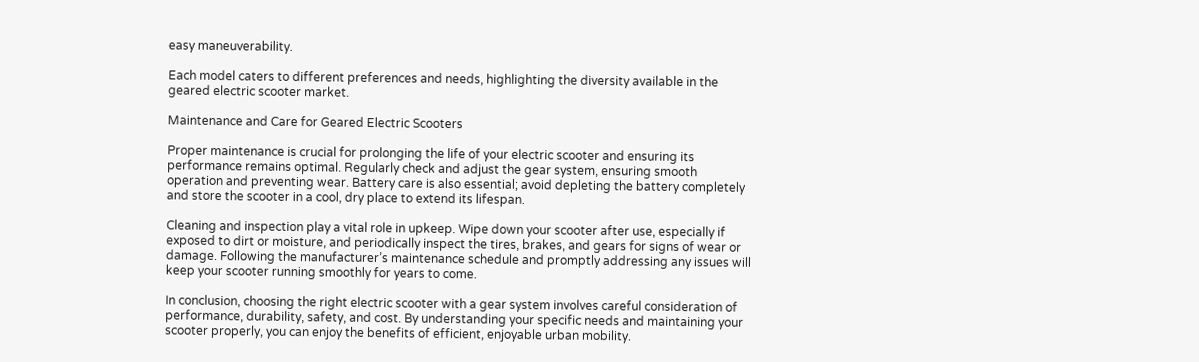easy maneuverability.

Each model caters to different preferences and needs, highlighting the diversity available in the geared electric scooter market.

Maintenance and Care for Geared Electric Scooters

Proper maintenance is crucial for prolonging the life of your electric scooter and ensuring its performance remains optimal. Regularly check and adjust the gear system, ensuring smooth operation and preventing wear. Battery care is also essential; avoid depleting the battery completely and store the scooter in a cool, dry place to extend its lifespan.

Cleaning and inspection play a vital role in upkeep. Wipe down your scooter after use, especially if exposed to dirt or moisture, and periodically inspect the tires, brakes, and gears for signs of wear or damage. Following the manufacturer’s maintenance schedule and promptly addressing any issues will keep your scooter running smoothly for years to come.

In conclusion, choosing the right electric scooter with a gear system involves careful consideration of performance, durability, safety, and cost. By understanding your specific needs and maintaining your scooter properly, you can enjoy the benefits of efficient, enjoyable urban mobility.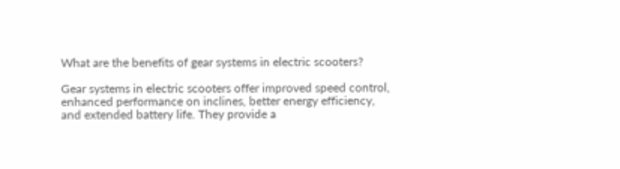What are the benefits of gear systems in electric scooters?

Gear systems in electric scooters offer improved speed control, enhanced performance on inclines, better energy efficiency, and extended battery life. They provide a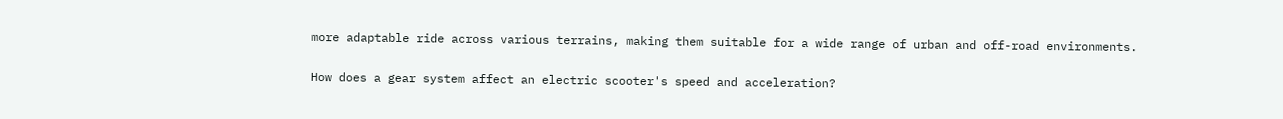more adaptable ride across various terrains, making them suitable for a wide range of urban and off-road environments.

How does a gear system affect an electric scooter's speed and acceleration?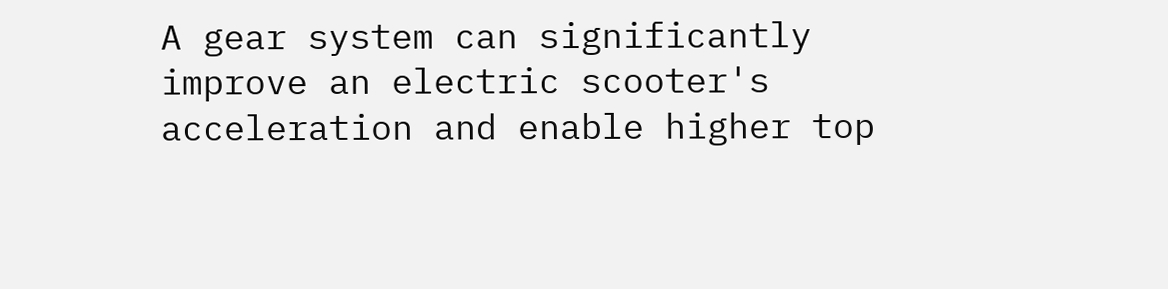A gear system can significantly improve an electric scooter's acceleration and enable higher top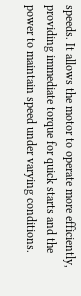speeds. It allows the motor to operate more efficiently, providing immediate torque for quick starts and the power to maintain speed under varying conditions.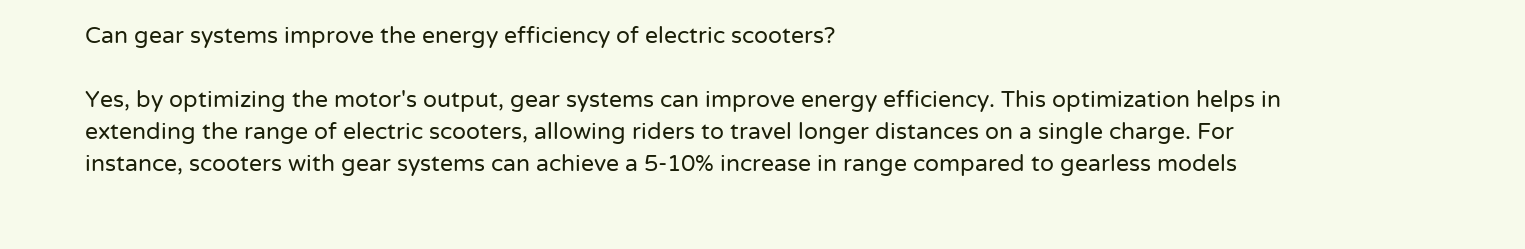Can gear systems improve the energy efficiency of electric scooters?

Yes, by optimizing the motor's output, gear systems can improve energy efficiency. This optimization helps in extending the range of electric scooters, allowing riders to travel longer distances on a single charge. For instance, scooters with gear systems can achieve a 5-10% increase in range compared to gearless models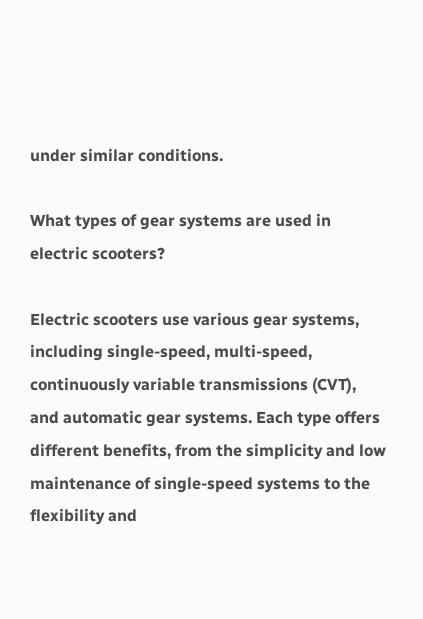under similar conditions.

What types of gear systems are used in electric scooters?

Electric scooters use various gear systems, including single-speed, multi-speed, continuously variable transmissions (CVT), and automatic gear systems. Each type offers different benefits, from the simplicity and low maintenance of single-speed systems to the flexibility and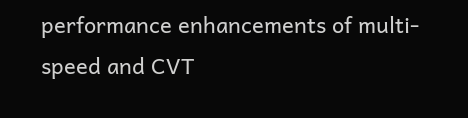performance enhancements of multi-speed and CVT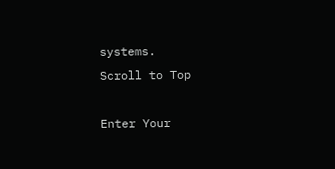systems.
Scroll to Top

Enter Your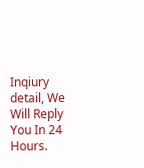Inqiury detail, We Will Reply You In 24 Hours.